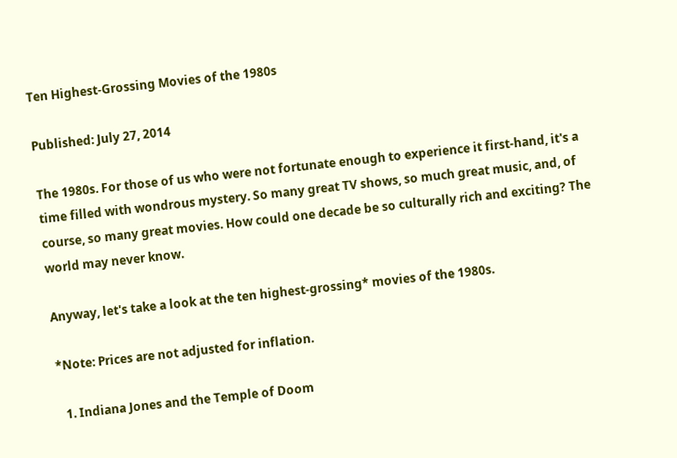Ten Highest-Grossing Movies of the 1980s

Published: July 27, 2014

The 1980s. For those of us who were not fortunate enough to experience it first-hand, it's a time filled with wondrous mystery. So many great TV shows, so much great music, and, of course, so many great movies. How could one decade be so culturally rich and exciting? The world may never know.

Anyway, let's take a look at the ten highest-grossing* movies of the 1980s.

*Note: Prices are not adjusted for inflation.

  1. Indiana Jones and the Temple of Doom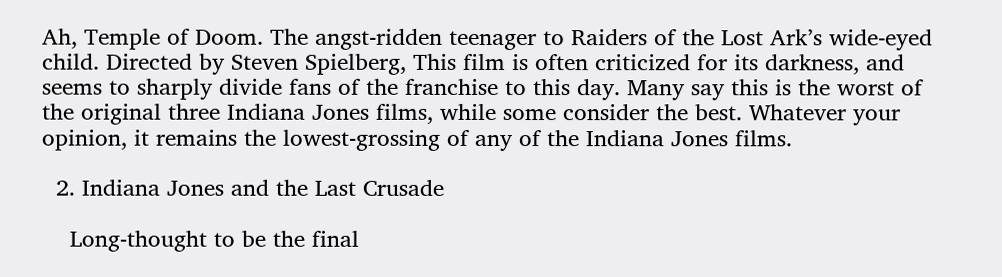Ah, Temple of Doom. The angst-ridden teenager to Raiders of the Lost Ark’s wide-eyed child. Directed by Steven Spielberg, This film is often criticized for its darkness, and seems to sharply divide fans of the franchise to this day. Many say this is the worst of the original three Indiana Jones films, while some consider the best. Whatever your opinion, it remains the lowest-grossing of any of the Indiana Jones films.

  2. Indiana Jones and the Last Crusade

    Long-thought to be the final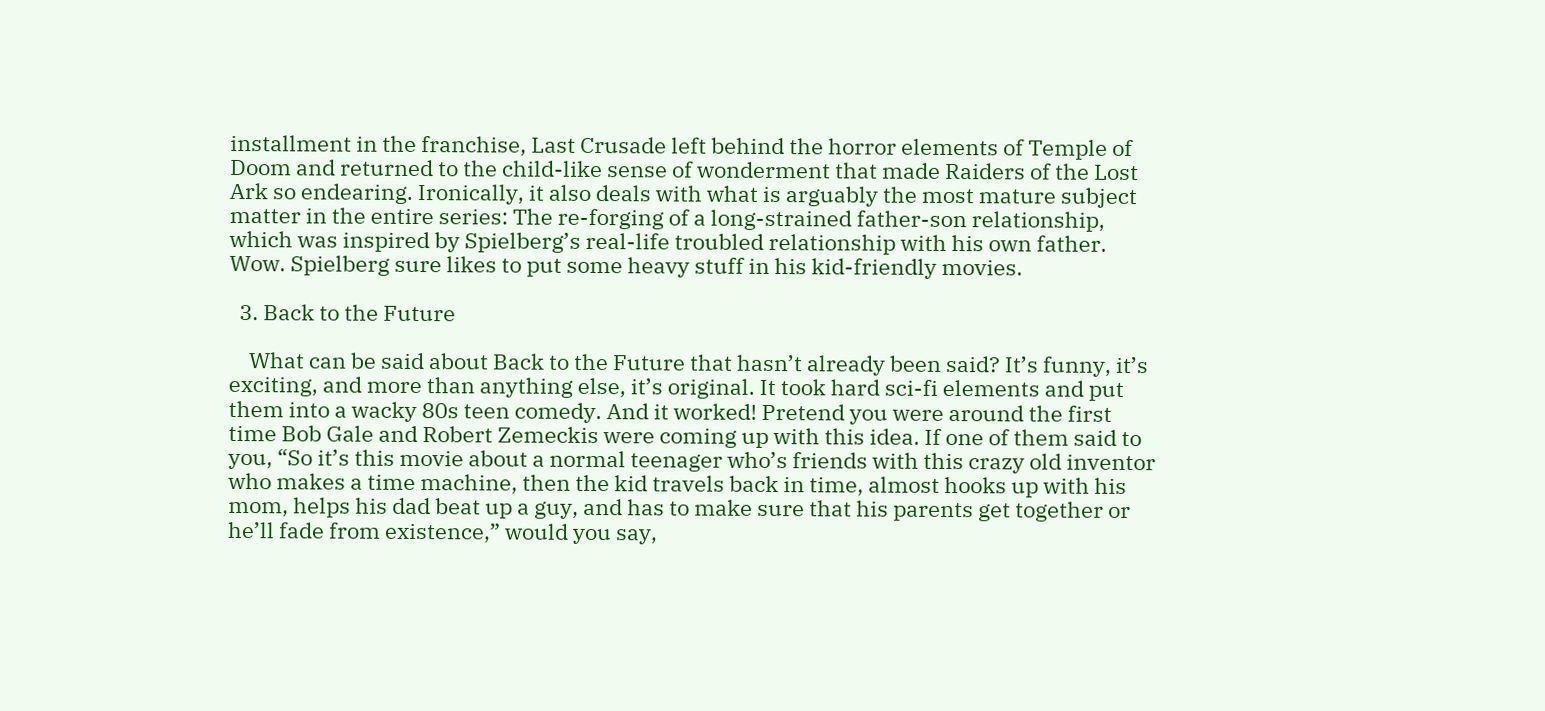installment in the franchise, Last Crusade left behind the horror elements of Temple of Doom and returned to the child-like sense of wonderment that made Raiders of the Lost Ark so endearing. Ironically, it also deals with what is arguably the most mature subject matter in the entire series: The re-forging of a long-strained father-son relationship, which was inspired by Spielberg’s real-life troubled relationship with his own father. Wow. Spielberg sure likes to put some heavy stuff in his kid-friendly movies.

  3. Back to the Future

    What can be said about Back to the Future that hasn’t already been said? It’s funny, it’s exciting, and more than anything else, it’s original. It took hard sci-fi elements and put them into a wacky 80s teen comedy. And it worked! Pretend you were around the first time Bob Gale and Robert Zemeckis were coming up with this idea. If one of them said to you, “So it’s this movie about a normal teenager who’s friends with this crazy old inventor who makes a time machine, then the kid travels back in time, almost hooks up with his mom, helps his dad beat up a guy, and has to make sure that his parents get together or he’ll fade from existence,” would you say,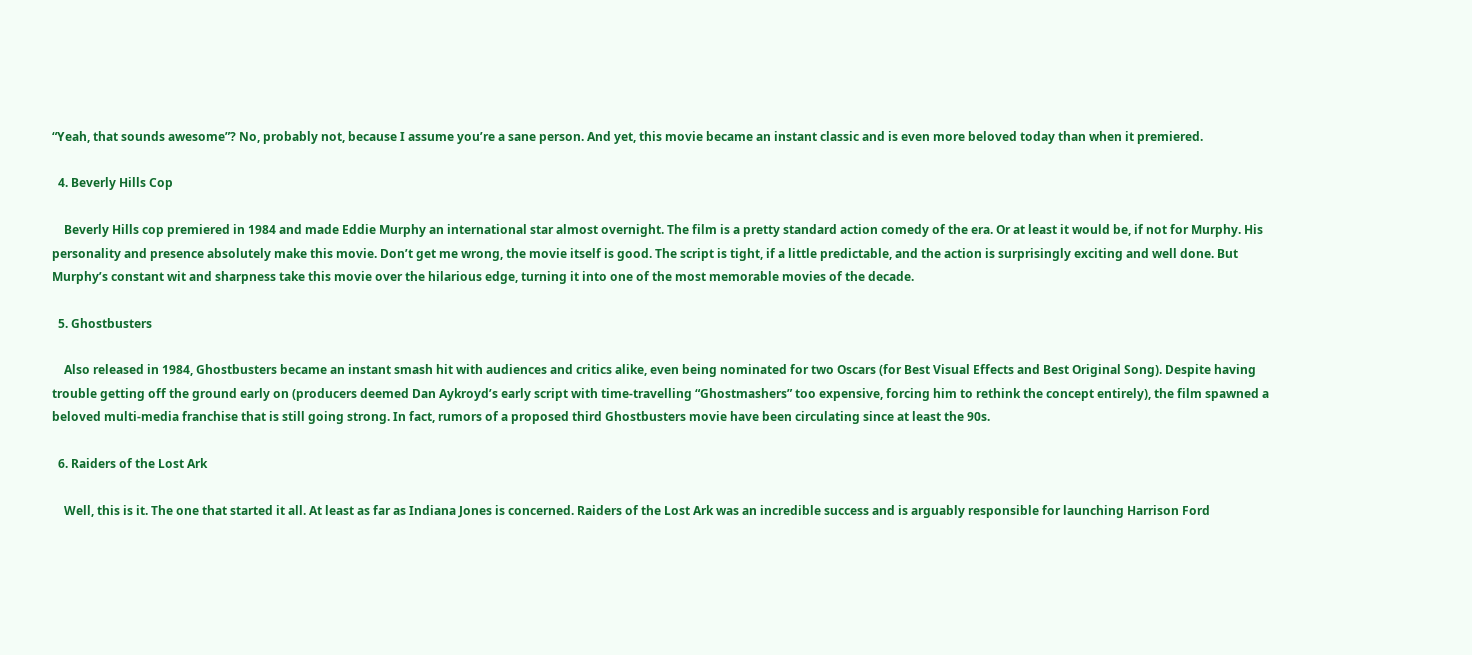“Yeah, that sounds awesome”? No, probably not, because I assume you’re a sane person. And yet, this movie became an instant classic and is even more beloved today than when it premiered.

  4. Beverly Hills Cop

    Beverly Hills cop premiered in 1984 and made Eddie Murphy an international star almost overnight. The film is a pretty standard action comedy of the era. Or at least it would be, if not for Murphy. His personality and presence absolutely make this movie. Don’t get me wrong, the movie itself is good. The script is tight, if a little predictable, and the action is surprisingly exciting and well done. But Murphy’s constant wit and sharpness take this movie over the hilarious edge, turning it into one of the most memorable movies of the decade.

  5. Ghostbusters

    Also released in 1984, Ghostbusters became an instant smash hit with audiences and critics alike, even being nominated for two Oscars (for Best Visual Effects and Best Original Song). Despite having trouble getting off the ground early on (producers deemed Dan Aykroyd’s early script with time-travelling “Ghostmashers” too expensive, forcing him to rethink the concept entirely), the film spawned a beloved multi-media franchise that is still going strong. In fact, rumors of a proposed third Ghostbusters movie have been circulating since at least the 90s.

  6. Raiders of the Lost Ark

    Well, this is it. The one that started it all. At least as far as Indiana Jones is concerned. Raiders of the Lost Ark was an incredible success and is arguably responsible for launching Harrison Ford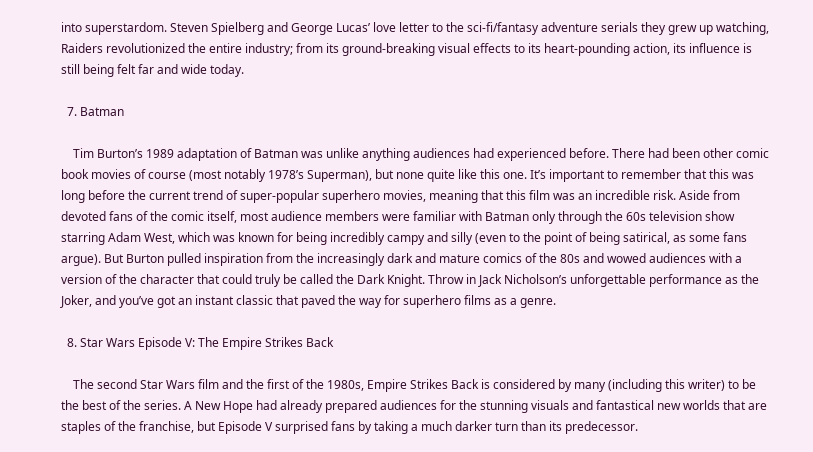into superstardom. Steven Spielberg and George Lucas’ love letter to the sci-fi/fantasy adventure serials they grew up watching, Raiders revolutionized the entire industry; from its ground-breaking visual effects to its heart-pounding action, its influence is still being felt far and wide today.

  7. Batman

    Tim Burton’s 1989 adaptation of Batman was unlike anything audiences had experienced before. There had been other comic book movies of course (most notably 1978’s Superman), but none quite like this one. It’s important to remember that this was long before the current trend of super-popular superhero movies, meaning that this film was an incredible risk. Aside from devoted fans of the comic itself, most audience members were familiar with Batman only through the 60s television show starring Adam West, which was known for being incredibly campy and silly (even to the point of being satirical, as some fans argue). But Burton pulled inspiration from the increasingly dark and mature comics of the 80s and wowed audiences with a version of the character that could truly be called the Dark Knight. Throw in Jack Nicholson’s unforgettable performance as the Joker, and you’ve got an instant classic that paved the way for superhero films as a genre.

  8. Star Wars Episode V: The Empire Strikes Back

    The second Star Wars film and the first of the 1980s, Empire Strikes Back is considered by many (including this writer) to be the best of the series. A New Hope had already prepared audiences for the stunning visuals and fantastical new worlds that are staples of the franchise, but Episode V surprised fans by taking a much darker turn than its predecessor.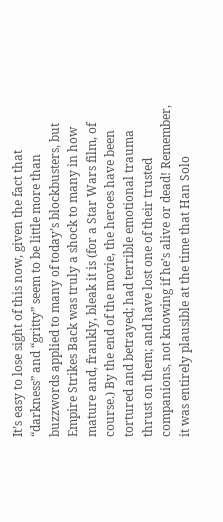It’s easy to lose sight of this now, given the fact that “darkness” and “gritty” seem to be little more than buzzwords applied to many of today’s blockbusters, but Empire Strikes Back was truly a shock to many in how mature and, frankly, bleak it is (for a Star Wars film, of course.) By the end of the movie, the heroes have been tortured and betrayed; had terrible emotional trauma thrust on them; and have lost one of their trusted companions, not knowing if he’s alive or dead! Remember, it was entirely plausible at the time that Han Solo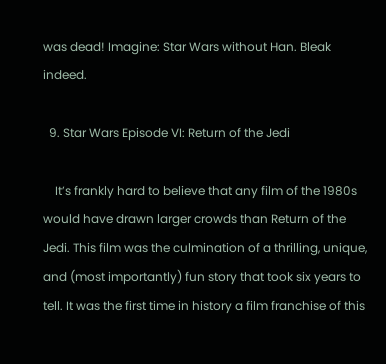was dead! Imagine: Star Wars without Han. Bleak indeed.

  9. Star Wars Episode VI: Return of the Jedi

    It’s frankly hard to believe that any film of the 1980s would have drawn larger crowds than Return of the Jedi. This film was the culmination of a thrilling, unique, and (most importantly) fun story that took six years to tell. It was the first time in history a film franchise of this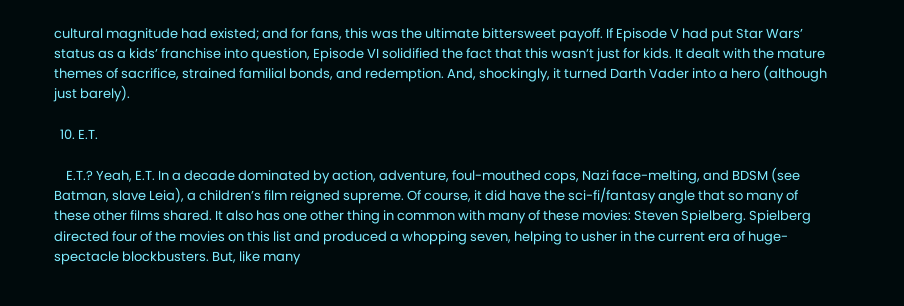cultural magnitude had existed; and for fans, this was the ultimate bittersweet payoff. If Episode V had put Star Wars’ status as a kids’ franchise into question, Episode VI solidified the fact that this wasn’t just for kids. It dealt with the mature themes of sacrifice, strained familial bonds, and redemption. And, shockingly, it turned Darth Vader into a hero (although just barely).

  10. E.T.

    E.T.? Yeah, E.T. In a decade dominated by action, adventure, foul-mouthed cops, Nazi face-melting, and BDSM (see Batman, slave Leia), a children’s film reigned supreme. Of course, it did have the sci-fi/fantasy angle that so many of these other films shared. It also has one other thing in common with many of these movies: Steven Spielberg. Spielberg directed four of the movies on this list and produced a whopping seven, helping to usher in the current era of huge-spectacle blockbusters. But, like many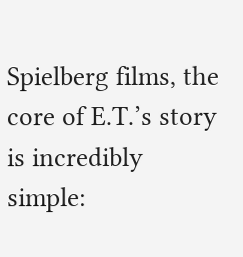Spielberg films, the core of E.T.’s story is incredibly simple: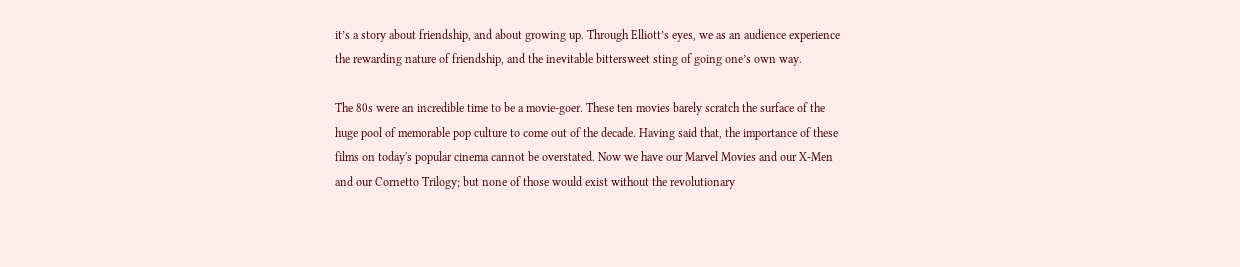it’s a story about friendship, and about growing up. Through Elliott’s eyes, we as an audience experience the rewarding nature of friendship, and the inevitable bittersweet sting of going one’s own way.

The 80s were an incredible time to be a movie-goer. These ten movies barely scratch the surface of the huge pool of memorable pop culture to come out of the decade. Having said that, the importance of these films on today's popular cinema cannot be overstated. Now we have our Marvel Movies and our X-Men and our Cornetto Trilogy; but none of those would exist without the revolutionary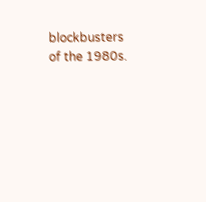blockbusters of the 1980s.